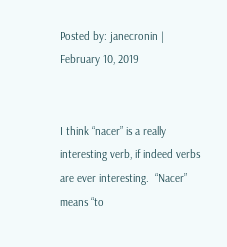Posted by: janecronin | February 10, 2019


I think “nacer” is a really interesting verb, if indeed verbs are ever interesting.  “Nacer” means “to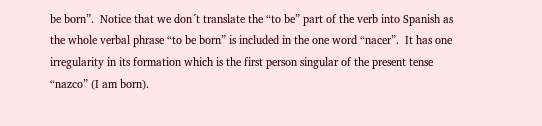be born”.  Notice that we don´t translate the “to be” part of the verb into Spanish as the whole verbal phrase “to be born” is included in the one word “nacer”.  It has one irregularity in its formation which is the first person singular of the present tense “nazco” (I am born).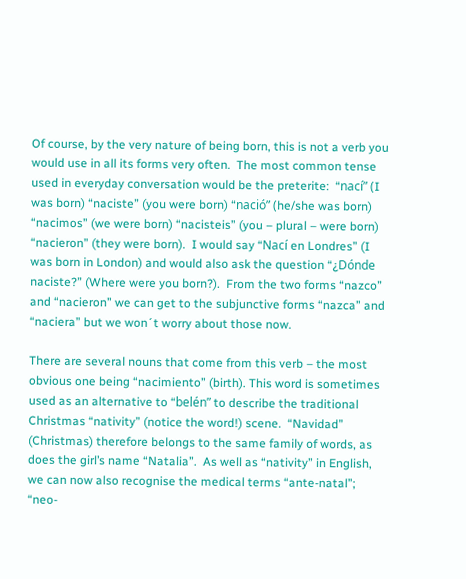Of course, by the very nature of being born, this is not a verb you would use in all its forms very often.  The most common tense used in everyday conversation would be the preterite:  “nací” (I was born) “naciste” (you were born) “nació” (he/she was born) “nacimos” (we were born) “nacisteis” (you – plural – were born) “nacieron” (they were born).  I would say “Nací en Londres” (I was born in London) and would also ask the question “¿Dónde naciste?” (Where were you born?).  From the two forms “nazco” and “nacieron” we can get to the subjunctive forms “nazca” and “naciera” but we won´t worry about those now.

There are several nouns that come from this verb – the most obvious one being “nacimiento” (birth). This word is sometimes used as an alternative to “belén” to describe the traditional Christmas “nativity” (notice the word!) scene.  “Navidad” (Christmas) therefore belongs to the same family of words, as does the girl’s name “Natalia”.  As well as “nativity” in English, we can now also recognise the medical terms “ante-natal”; “neo-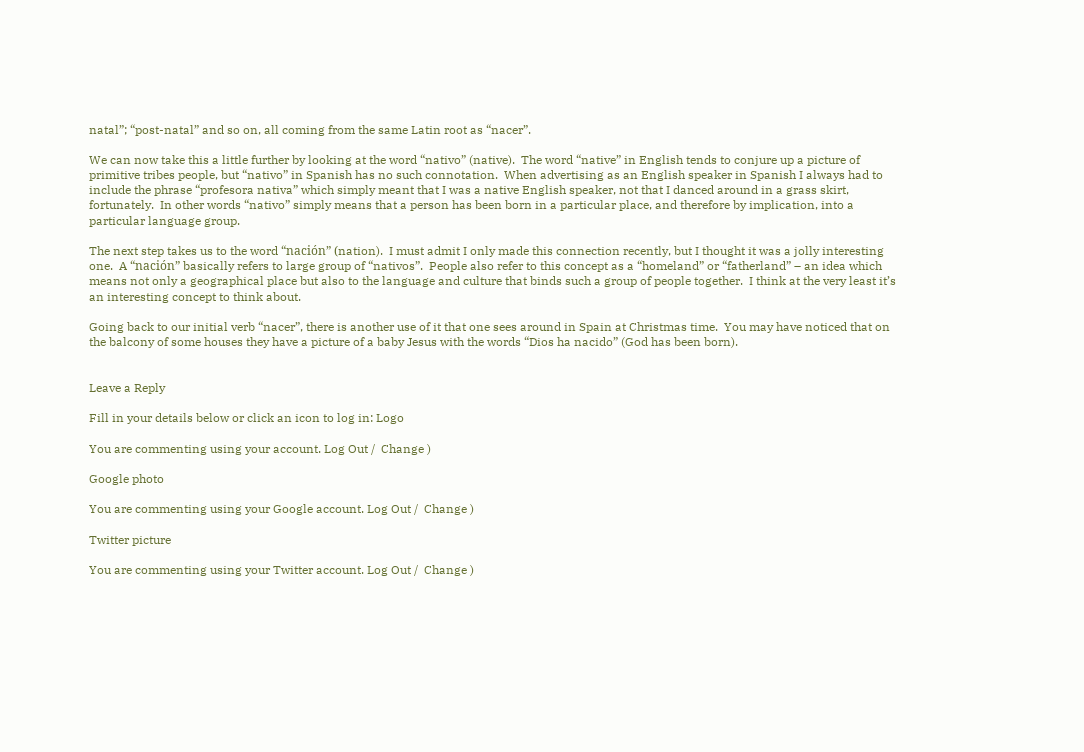natal”; “post-natal” and so on, all coming from the same Latin root as “nacer”.

We can now take this a little further by looking at the word “nativo” (native).  The word “native” in English tends to conjure up a picture of primitive tribes people, but “nativo” in Spanish has no such connotation.  When advertising as an English speaker in Spanish I always had to include the phrase “profesora nativa” which simply meant that I was a native English speaker, not that I danced around in a grass skirt, fortunately.  In other words “nativo” simply means that a person has been born in a particular place, and therefore by implication, into a particular language group.

The next step takes us to the word “nación” (nation).  I must admit I only made this connection recently, but I thought it was a jolly interesting one.  A “nación” basically refers to large group of “nativos”.  People also refer to this concept as a “homeland” or “fatherland” – an idea which means not only a geographical place but also to the language and culture that binds such a group of people together.  I think at the very least it’s an interesting concept to think about.

Going back to our initial verb “nacer”, there is another use of it that one sees around in Spain at Christmas time.  You may have noticed that on the balcony of some houses they have a picture of a baby Jesus with the words “Dios ha nacido” (God has been born).


Leave a Reply

Fill in your details below or click an icon to log in: Logo

You are commenting using your account. Log Out /  Change )

Google photo

You are commenting using your Google account. Log Out /  Change )

Twitter picture

You are commenting using your Twitter account. Log Out /  Change )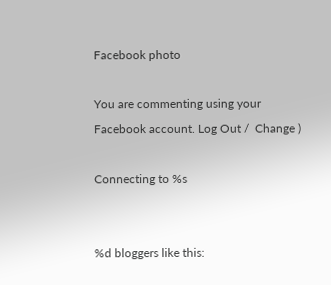Facebook photo

You are commenting using your Facebook account. Log Out /  Change )

Connecting to %s


%d bloggers like this: